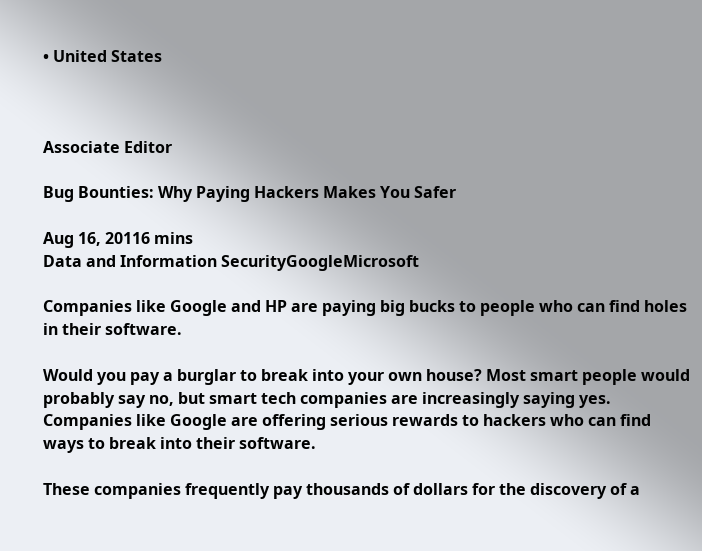• United States



Associate Editor

Bug Bounties: Why Paying Hackers Makes You Safer

Aug 16, 20116 mins
Data and Information SecurityGoogleMicrosoft

Companies like Google and HP are paying big bucks to people who can find holes in their software.

Would you pay a burglar to break into your own house? Most smart people would probably say no, but smart tech companies are increasingly saying yes. Companies like Google are offering serious rewards to hackers who can find ways to break into their software.

These companies frequently pay thousands of dollars for the discovery of a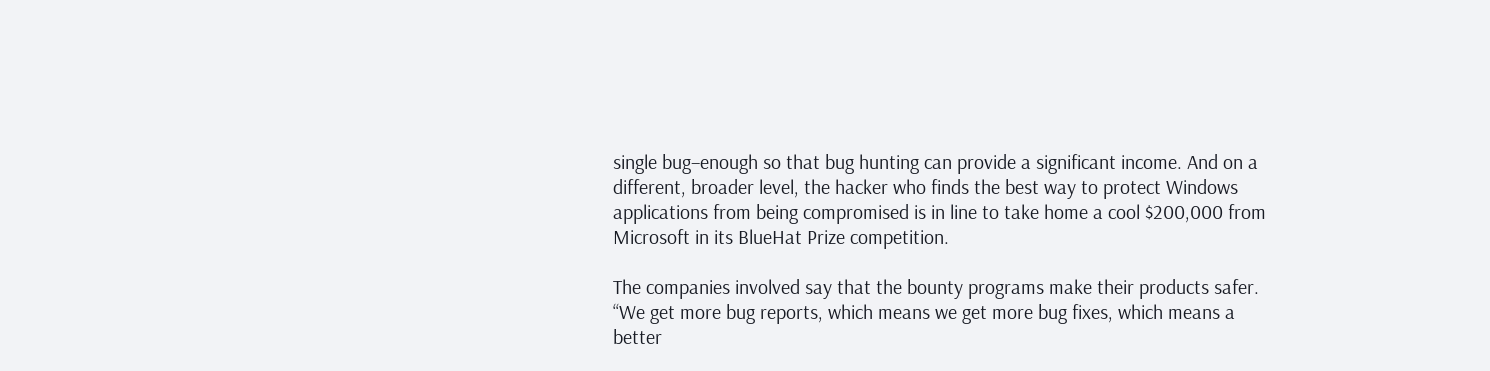single bug–enough so that bug hunting can provide a significant income. And on a different, broader level, the hacker who finds the best way to protect Windows applications from being compromised is in line to take home a cool $200,000 from Microsoft in its BlueHat Prize competition.

The companies involved say that the bounty programs make their products safer. “We get more bug reports, which means we get more bug fixes, which means a better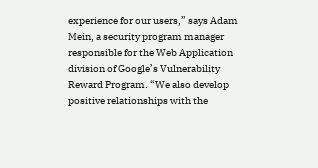experience for our users,” says Adam Mein, a security program manager responsible for the Web Application division of Google’s Vulnerability Reward Program. “We also develop positive relationships with the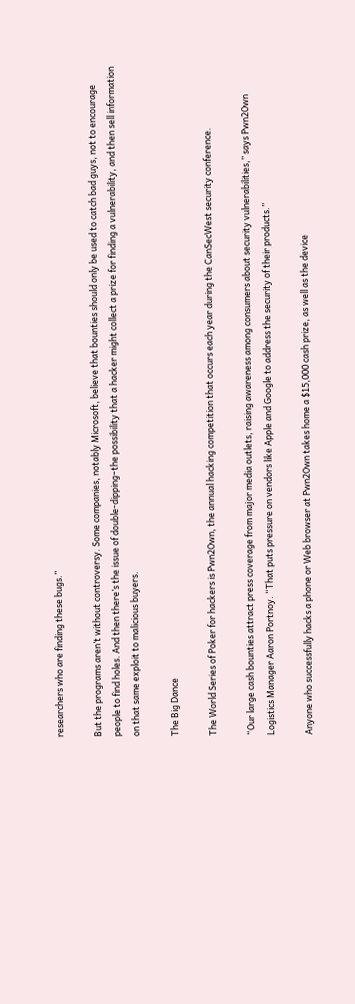researchers who are finding these bugs.”

But the programs aren’t without controversy. Some companies, notably Microsoft, believe that bounties should only be used to catch bad guys, not to encourage people to find holes. And then there’s the issue of double-dipping–the possibility that a hacker might collect a prize for finding a vulnerability, and then sell information on that same exploit to malicious buyers.

The Big Dance

The World Series of Poker for hackers is Pwn2Own, the annual hacking competition that occurs each year during the CanSecWest security conference.

“Our large cash bounties attract press coverage from major media outlets, raising awareness among consumers about security vulnerabilities,” says Pwn2Own Logistics Manager Aaron Portnoy. “That puts pressure on vendors like Apple and Google to address the security of their products.”

Anyone who successfully hacks a phone or Web browser at Pwn2Own takes home a $15,000 cash prize, as well as the device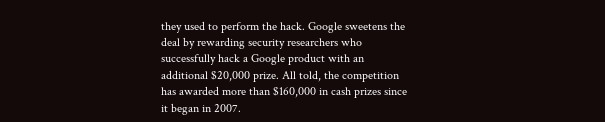they used to perform the hack. Google sweetens the deal by rewarding security researchers who successfully hack a Google product with an additional $20,000 prize. All told, the competition has awarded more than $160,000 in cash prizes since it began in 2007.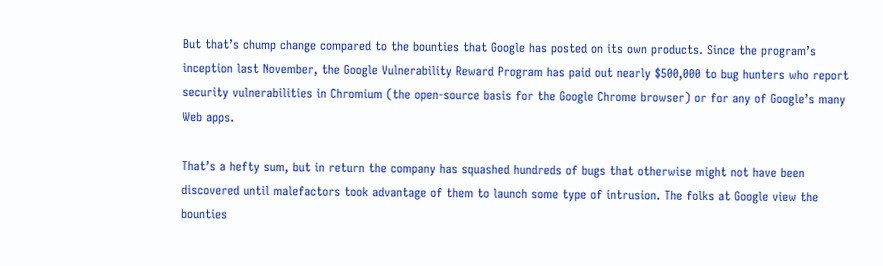But that’s chump change compared to the bounties that Google has posted on its own products. Since the program’s inception last November, the Google Vulnerability Reward Program has paid out nearly $500,000 to bug hunters who report security vulnerabilities in Chromium (the open-source basis for the Google Chrome browser) or for any of Google’s many Web apps.

That’s a hefty sum, but in return the company has squashed hundreds of bugs that otherwise might not have been discovered until malefactors took advantage of them to launch some type of intrusion. The folks at Google view the bounties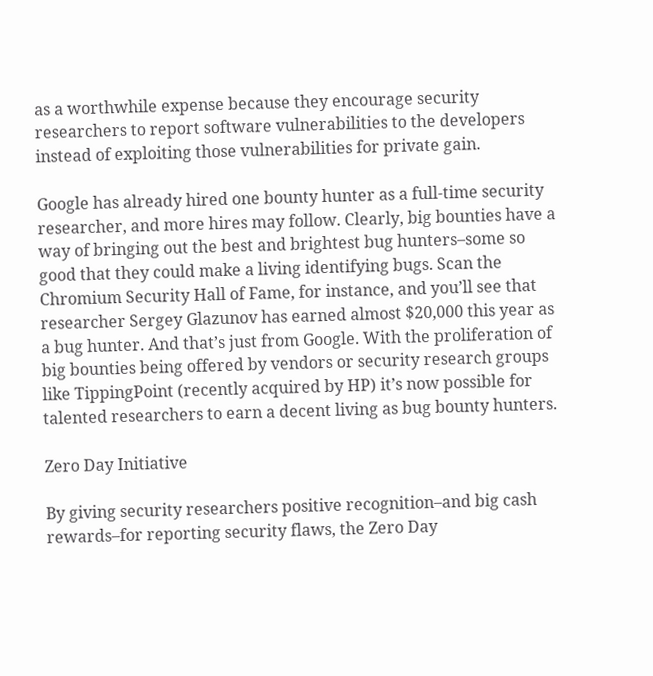as a worthwhile expense because they encourage security researchers to report software vulnerabilities to the developers instead of exploiting those vulnerabilities for private gain.

Google has already hired one bounty hunter as a full-time security researcher, and more hires may follow. Clearly, big bounties have a way of bringing out the best and brightest bug hunters–some so good that they could make a living identifying bugs. Scan the Chromium Security Hall of Fame, for instance, and you’ll see that researcher Sergey Glazunov has earned almost $20,000 this year as a bug hunter. And that’s just from Google. With the proliferation of big bounties being offered by vendors or security research groups like TippingPoint (recently acquired by HP) it’s now possible for talented researchers to earn a decent living as bug bounty hunters.

Zero Day Initiative

By giving security researchers positive recognition–and big cash rewards–for reporting security flaws, the Zero Day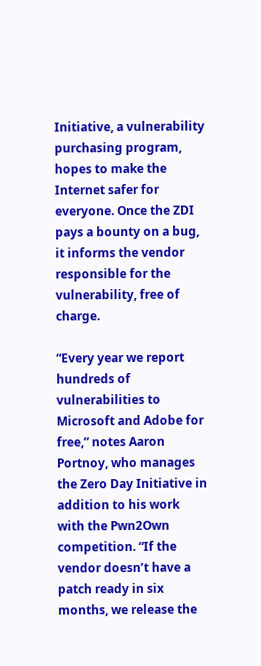Initiative, a vulnerability purchasing program, hopes to make the Internet safer for everyone. Once the ZDI pays a bounty on a bug, it informs the vendor responsible for the vulnerability, free of charge.

“Every year we report hundreds of vulnerabilities to Microsoft and Adobe for free,” notes Aaron Portnoy, who manages the Zero Day Initiative in addition to his work with the Pwn2Own competition. “If the vendor doesn’t have a patch ready in six months, we release the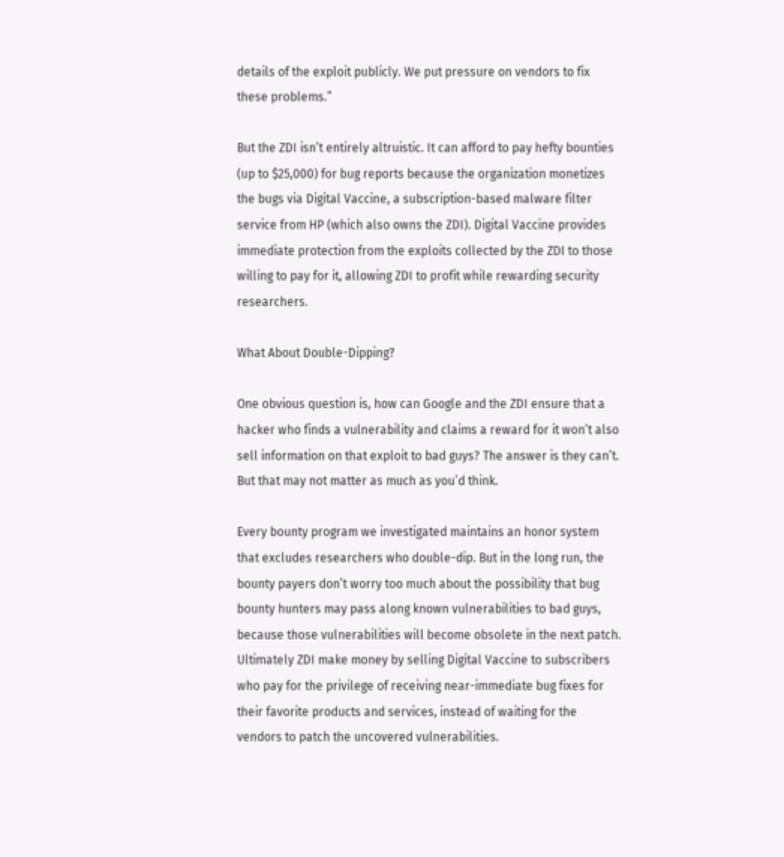details of the exploit publicly. We put pressure on vendors to fix these problems.”

But the ZDI isn’t entirely altruistic. It can afford to pay hefty bounties (up to $25,000) for bug reports because the organization monetizes the bugs via Digital Vaccine, a subscription-based malware filter service from HP (which also owns the ZDI). Digital Vaccine provides immediate protection from the exploits collected by the ZDI to those willing to pay for it, allowing ZDI to profit while rewarding security researchers.

What About Double-Dipping?

One obvious question is, how can Google and the ZDI ensure that a hacker who finds a vulnerability and claims a reward for it won’t also sell information on that exploit to bad guys? The answer is they can’t. But that may not matter as much as you’d think.

Every bounty program we investigated maintains an honor system that excludes researchers who double-dip. But in the long run, the bounty payers don’t worry too much about the possibility that bug bounty hunters may pass along known vulnerabilities to bad guys, because those vulnerabilities will become obsolete in the next patch. Ultimately ZDI make money by selling Digital Vaccine to subscribers who pay for the privilege of receiving near-immediate bug fixes for their favorite products and services, instead of waiting for the vendors to patch the uncovered vulnerabilities.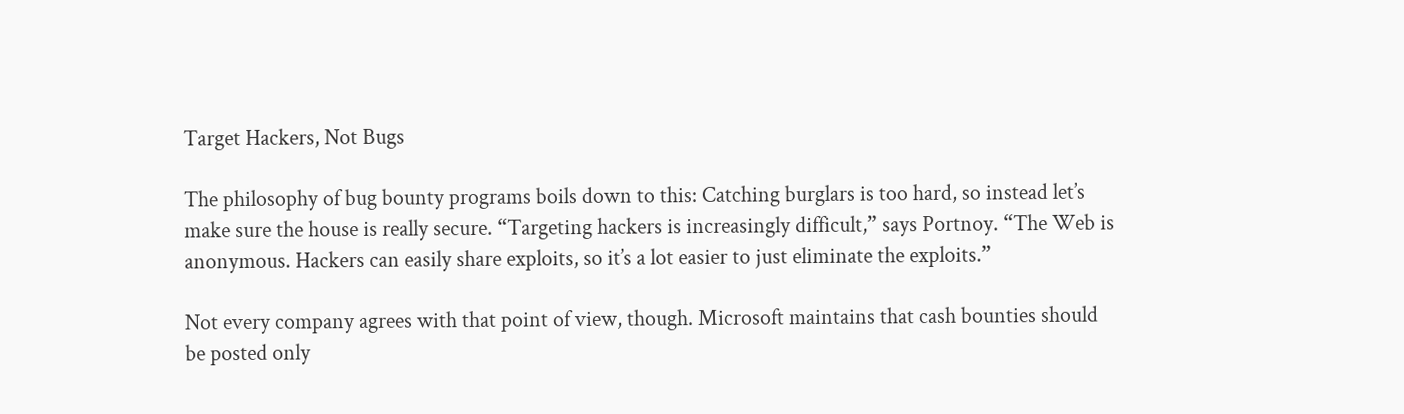Target Hackers, Not Bugs

The philosophy of bug bounty programs boils down to this: Catching burglars is too hard, so instead let’s make sure the house is really secure. “Targeting hackers is increasingly difficult,” says Portnoy. “The Web is anonymous. Hackers can easily share exploits, so it’s a lot easier to just eliminate the exploits.”

Not every company agrees with that point of view, though. Microsoft maintains that cash bounties should be posted only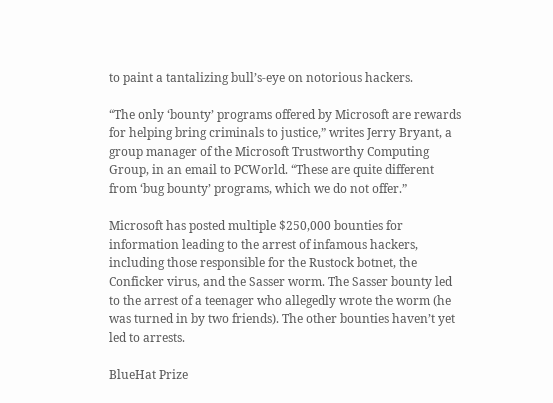to paint a tantalizing bull’s-eye on notorious hackers.

“The only ‘bounty’ programs offered by Microsoft are rewards for helping bring criminals to justice,” writes Jerry Bryant, a group manager of the Microsoft Trustworthy Computing Group, in an email to PCWorld. “These are quite different from ‘bug bounty’ programs, which we do not offer.”

Microsoft has posted multiple $250,000 bounties for information leading to the arrest of infamous hackers, including those responsible for the Rustock botnet, the Conficker virus, and the Sasser worm. The Sasser bounty led to the arrest of a teenager who allegedly wrote the worm (he was turned in by two friends). The other bounties haven’t yet led to arrests.

BlueHat Prize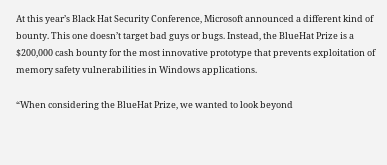At this year’s Black Hat Security Conference, Microsoft announced a different kind of bounty. This one doesn’t target bad guys or bugs. Instead, the BlueHat Prize is a $200,000 cash bounty for the most innovative prototype that prevents exploitation of memory safety vulnerabilities in Windows applications.

“When considering the BlueHat Prize, we wanted to look beyond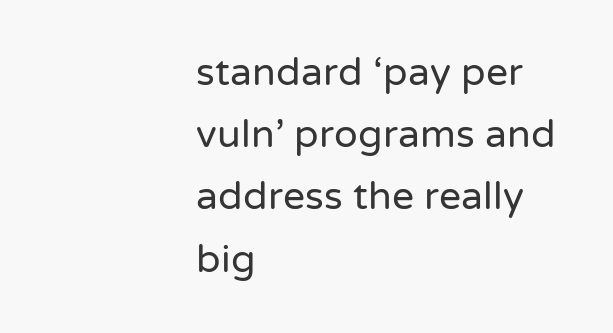standard ‘pay per vuln’ programs and address the really big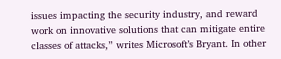issues impacting the security industry, and reward work on innovative solutions that can mitigate entire classes of attacks,” writes Microsoft’s Bryant. In other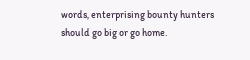words, enterprising bounty hunters should go big or go home.